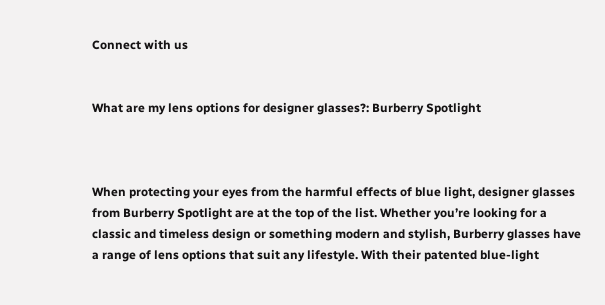Connect with us


What are my lens options for designer glasses?: Burberry Spotlight



When protecting your eyes from the harmful effects of blue light, designer glasses from Burberry Spotlight are at the top of the list. Whether you’re looking for a classic and timeless design or something modern and stylish, Burberry glasses have a range of lens options that suit any lifestyle. With their patented blue-light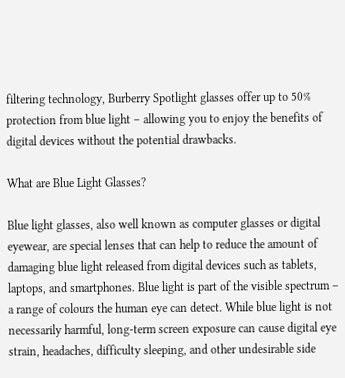filtering technology, Burberry Spotlight glasses offer up to 50% protection from blue light – allowing you to enjoy the benefits of digital devices without the potential drawbacks.

What are Blue Light Glasses?

Blue light glasses, also well known as computer glasses or digital eyewear, are special lenses that can help to reduce the amount of damaging blue light released from digital devices such as tablets, laptops, and smartphones. Blue light is part of the visible spectrum – a range of colours the human eye can detect. While blue light is not necessarily harmful, long-term screen exposure can cause digital eye strain, headaches, difficulty sleeping, and other undesirable side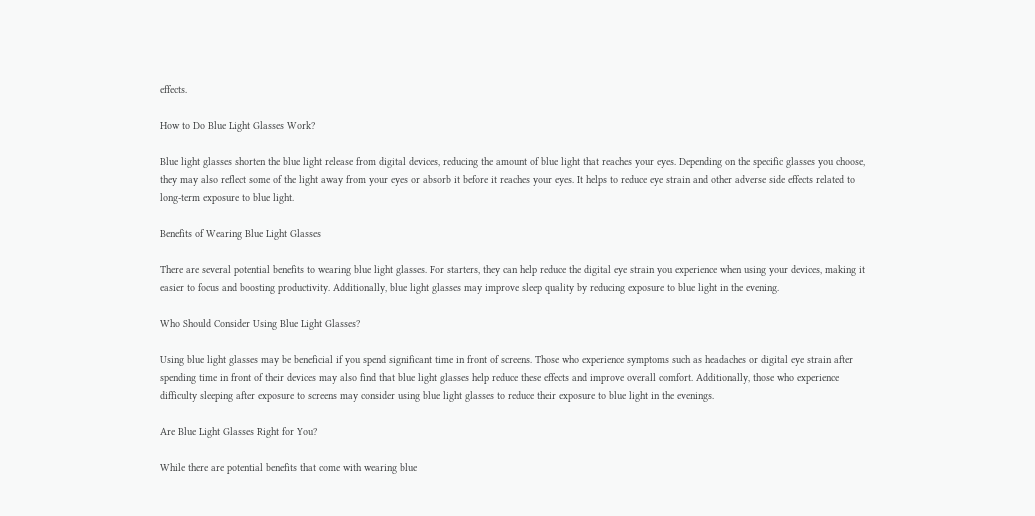effects.

How to Do Blue Light Glasses Work?

Blue light glasses shorten the blue light release from digital devices, reducing the amount of blue light that reaches your eyes. Depending on the specific glasses you choose, they may also reflect some of the light away from your eyes or absorb it before it reaches your eyes. It helps to reduce eye strain and other adverse side effects related to long-term exposure to blue light.

Benefits of Wearing Blue Light Glasses

There are several potential benefits to wearing blue light glasses. For starters, they can help reduce the digital eye strain you experience when using your devices, making it easier to focus and boosting productivity. Additionally, blue light glasses may improve sleep quality by reducing exposure to blue light in the evening.

Who Should Consider Using Blue Light Glasses?

Using blue light glasses may be beneficial if you spend significant time in front of screens. Those who experience symptoms such as headaches or digital eye strain after spending time in front of their devices may also find that blue light glasses help reduce these effects and improve overall comfort. Additionally, those who experience difficulty sleeping after exposure to screens may consider using blue light glasses to reduce their exposure to blue light in the evenings.

Are Blue Light Glasses Right for You?

While there are potential benefits that come with wearing blue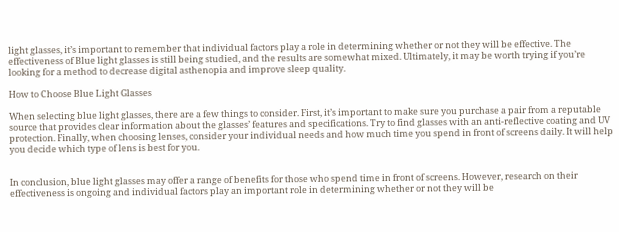light glasses, it’s important to remember that individual factors play a role in determining whether or not they will be effective. The effectiveness of Blue light glasses is still being studied, and the results are somewhat mixed. Ultimately, it may be worth trying if you’re looking for a method to decrease digital asthenopia and improve sleep quality.

How to Choose Blue Light Glasses

When selecting blue light glasses, there are a few things to consider. First, it’s important to make sure you purchase a pair from a reputable source that provides clear information about the glasses’ features and specifications. Try to find glasses with an anti-reflective coating and UV protection. Finally, when choosing lenses, consider your individual needs and how much time you spend in front of screens daily. It will help you decide which type of lens is best for you.


In conclusion, blue light glasses may offer a range of benefits for those who spend time in front of screens. However, research on their effectiveness is ongoing and individual factors play an important role in determining whether or not they will be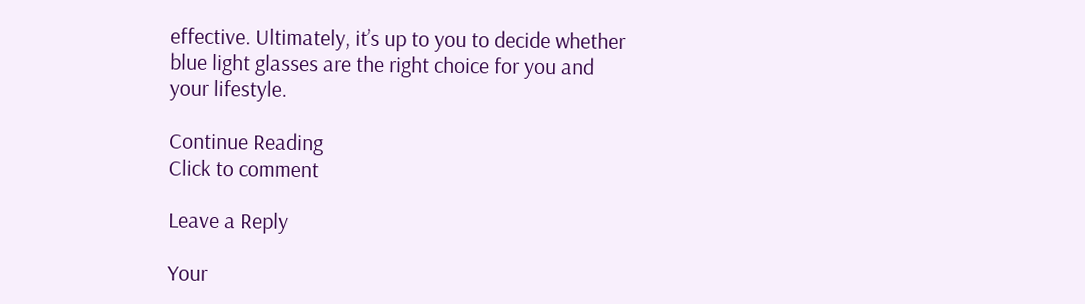effective. Ultimately, it’s up to you to decide whether blue light glasses are the right choice for you and your lifestyle.

Continue Reading
Click to comment

Leave a Reply

Your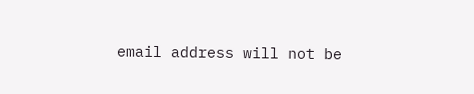email address will not be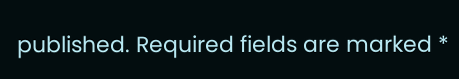published. Required fields are marked *